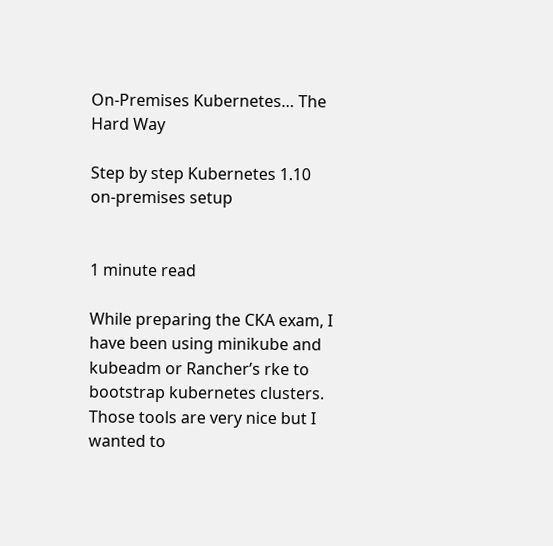On-Premises Kubernetes… The Hard Way

Step by step Kubernetes 1.10 on-premises setup


1 minute read

While preparing the CKA exam, I have been using minikube and kubeadm or Rancher’s rke to bootstrap kubernetes clusters. Those tools are very nice but I wanted to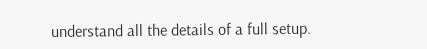understand all the details of a full setup.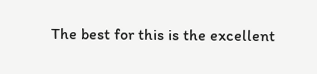The best for this is the excellent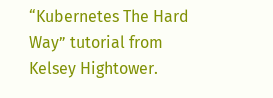“Kubernetes The Hard Way” tutorial from Kelsey Hightower.